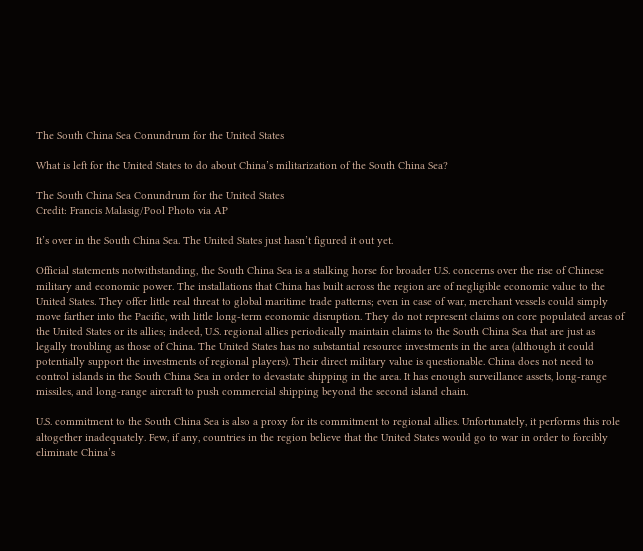The South China Sea Conundrum for the United States

What is left for the United States to do about China’s militarization of the South China Sea?

The South China Sea Conundrum for the United States
Credit: Francis Malasig/Pool Photo via AP

It’s over in the South China Sea. The United States just hasn’t figured it out yet.

Official statements notwithstanding, the South China Sea is a stalking horse for broader U.S. concerns over the rise of Chinese military and economic power. The installations that China has built across the region are of negligible economic value to the United States. They offer little real threat to global maritime trade patterns; even in case of war, merchant vessels could simply move farther into the Pacific, with little long-term economic disruption. They do not represent claims on core populated areas of the United States or its allies; indeed, U.S. regional allies periodically maintain claims to the South China Sea that are just as legally troubling as those of China. The United States has no substantial resource investments in the area (although it could potentially support the investments of regional players). Their direct military value is questionable. China does not need to control islands in the South China Sea in order to devastate shipping in the area. It has enough surveillance assets, long-range missiles, and long-range aircraft to push commercial shipping beyond the second island chain.

U.S. commitment to the South China Sea is also a proxy for its commitment to regional allies. Unfortunately, it performs this role altogether inadequately. Few, if any, countries in the region believe that the United States would go to war in order to forcibly eliminate China’s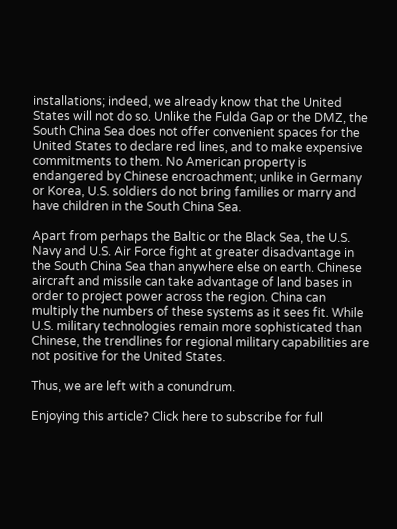installations; indeed, we already know that the United States will not do so. Unlike the Fulda Gap or the DMZ, the South China Sea does not offer convenient spaces for the United States to declare red lines, and to make expensive commitments to them. No American property is endangered by Chinese encroachment; unlike in Germany or Korea, U.S. soldiers do not bring families or marry and have children in the South China Sea.

Apart from perhaps the Baltic or the Black Sea, the U.S. Navy and U.S. Air Force fight at greater disadvantage in the South China Sea than anywhere else on earth. Chinese aircraft and missile can take advantage of land bases in order to project power across the region. China can multiply the numbers of these systems as it sees fit. While U.S. military technologies remain more sophisticated than Chinese, the trendlines for regional military capabilities are not positive for the United States.

Thus, we are left with a conundrum.

Enjoying this article? Click here to subscribe for full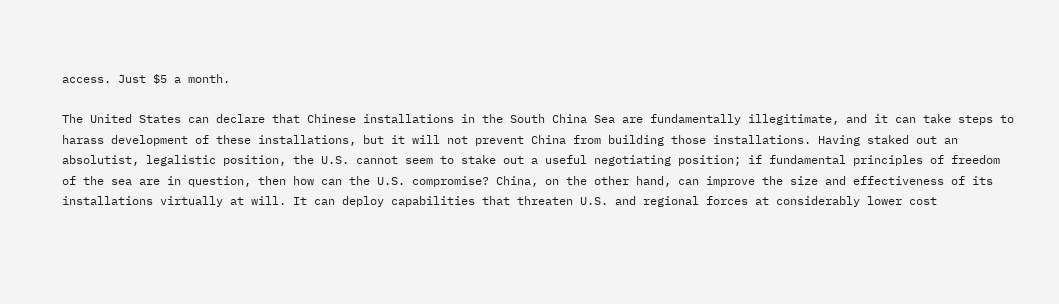access. Just $5 a month.

The United States can declare that Chinese installations in the South China Sea are fundamentally illegitimate, and it can take steps to harass development of these installations, but it will not prevent China from building those installations. Having staked out an absolutist, legalistic position, the U.S. cannot seem to stake out a useful negotiating position; if fundamental principles of freedom of the sea are in question, then how can the U.S. compromise? China, on the other hand, can improve the size and effectiveness of its installations virtually at will. It can deploy capabilities that threaten U.S. and regional forces at considerably lower cost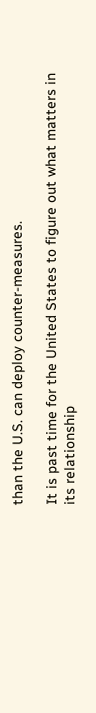than the U.S. can deploy counter-measures.

It is past time for the United States to figure out what matters in its relationship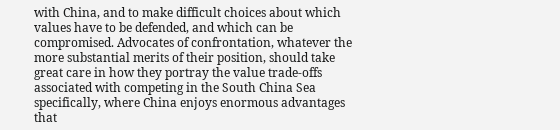with China, and to make difficult choices about which values have to be defended, and which can be compromised. Advocates of confrontation, whatever the more substantial merits of their position, should take great care in how they portray the value trade-offs associated with competing in the South China Sea specifically, where China enjoys enormous advantages that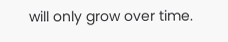will only grow over time.